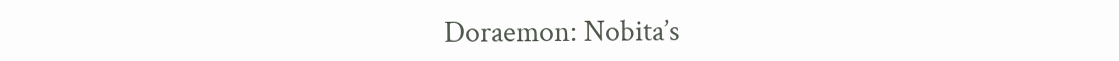Doraemon: Nobita’s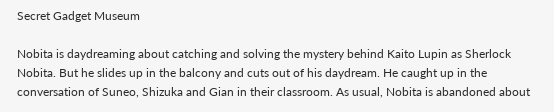Secret Gadget Museum

Nobita is daydreaming about catching and solving the mystery behind Kaito Lupin as Sherlock Nobita. But he slides up in the balcony and cuts out of his daydream. He caught up in the conversation of Suneo, Shizuka and Gian in their classroom. As usual, Nobita is abandoned about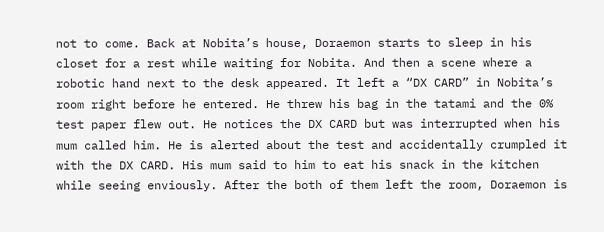not to come. Back at Nobita’s house, Doraemon starts to sleep in his closet for a rest while waiting for Nobita. And then a scene where a robotic hand next to the desk appeared. It left a “DX CARD” in Nobita’s room right before he entered. He threw his bag in the tatami and the 0% test paper flew out. He notices the DX CARD but was interrupted when his mum called him. He is alerted about the test and accidentally crumpled it with the DX CARD. His mum said to him to eat his snack in the kitchen while seeing enviously. After the both of them left the room, Doraemon is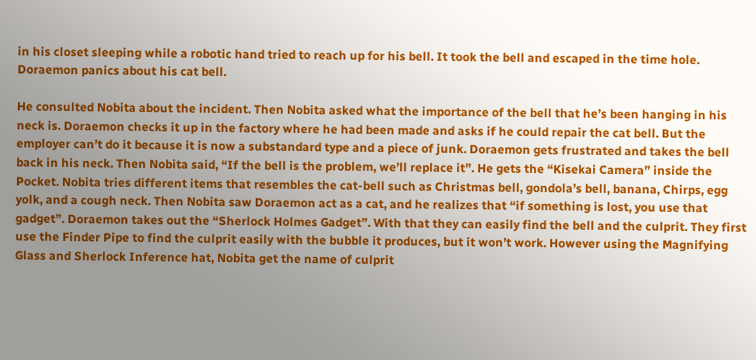in his closet sleeping while a robotic hand tried to reach up for his bell. It took the bell and escaped in the time hole. Doraemon panics about his cat bell.

He consulted Nobita about the incident. Then Nobita asked what the importance of the bell that he’s been hanging in his neck is. Doraemon checks it up in the factory where he had been made and asks if he could repair the cat bell. But the employer can’t do it because it is now a substandard type and a piece of junk. Doraemon gets frustrated and takes the bell back in his neck. Then Nobita said, “If the bell is the problem, we’ll replace it”. He gets the “Kisekai Camera” inside the Pocket. Nobita tries different items that resembles the cat-bell such as Christmas bell, gondola’s bell, banana, Chirps, egg yolk, and a cough neck. Then Nobita saw Doraemon act as a cat, and he realizes that “if something is lost, you use that gadget”. Doraemon takes out the “Sherlock Holmes Gadget”. With that they can easily find the bell and the culprit. They first use the Finder Pipe to find the culprit easily with the bubble it produces, but it won’t work. However using the Magnifying Glass and Sherlock Inference hat, Nobita get the name of culprit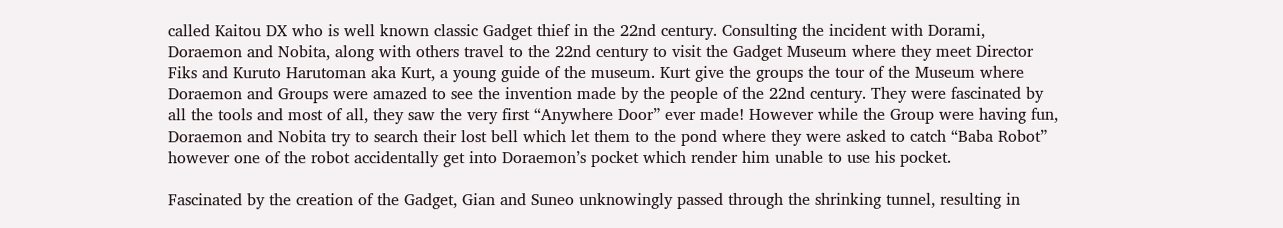called Kaitou DX who is well known classic Gadget thief in the 22nd century. Consulting the incident with Dorami, Doraemon and Nobita, along with others travel to the 22nd century to visit the Gadget Museum where they meet Director Fiks and Kuruto Harutoman aka Kurt, a young guide of the museum. Kurt give the groups the tour of the Museum where Doraemon and Groups were amazed to see the invention made by the people of the 22nd century. They were fascinated by all the tools and most of all, they saw the very first “Anywhere Door” ever made! However while the Group were having fun, Doraemon and Nobita try to search their lost bell which let them to the pond where they were asked to catch “Baba Robot” however one of the robot accidentally get into Doraemon’s pocket which render him unable to use his pocket.

Fascinated by the creation of the Gadget, Gian and Suneo unknowingly passed through the shrinking tunnel, resulting in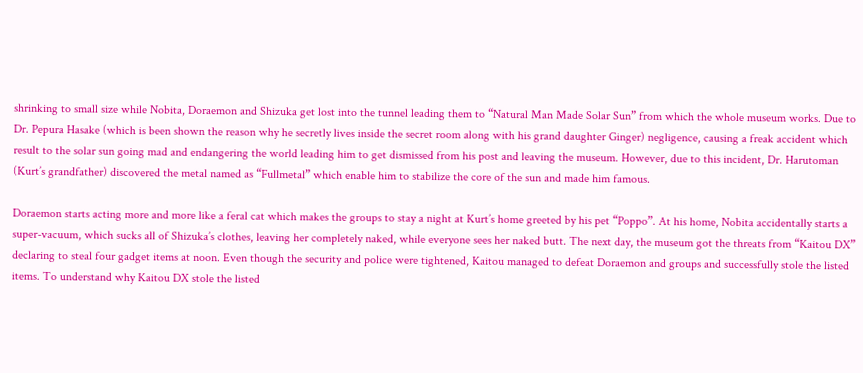shrinking to small size while Nobita, Doraemon and Shizuka get lost into the tunnel leading them to “Natural Man Made Solar Sun” from which the whole museum works. Due to Dr. Pepura Hasake (which is been shown the reason why he secretly lives inside the secret room along with his grand daughter Ginger) negligence, causing a freak accident which result to the solar sun going mad and endangering the world leading him to get dismissed from his post and leaving the museum. However, due to this incident, Dr. Harutoman (Kurt’s grandfather) discovered the metal named as “Fullmetal” which enable him to stabilize the core of the sun and made him famous.

Doraemon starts acting more and more like a feral cat which makes the groups to stay a night at Kurt’s home greeted by his pet “Poppo”. At his home, Nobita accidentally starts a super-vacuum, which sucks all of Shizuka’s clothes, leaving her completely naked, while everyone sees her naked butt. The next day, the museum got the threats from “Kaitou DX” declaring to steal four gadget items at noon. Even though the security and police were tightened, Kaitou managed to defeat Doraemon and groups and successfully stole the listed items. To understand why Kaitou DX stole the listed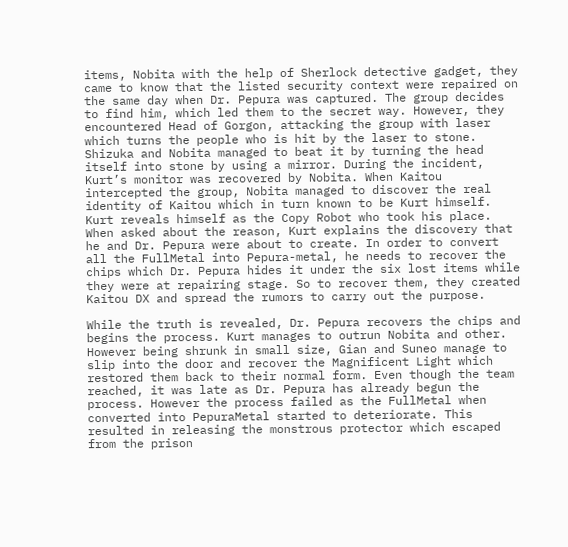items, Nobita with the help of Sherlock detective gadget, they came to know that the listed security context were repaired on the same day when Dr. Pepura was captured. The group decides to find him, which led them to the secret way. However, they encountered Head of Gorgon, attacking the group with laser which turns the people who is hit by the laser to stone. Shizuka and Nobita managed to beat it by turning the head itself into stone by using a mirror. During the incident, Kurt’s monitor was recovered by Nobita. When Kaitou intercepted the group, Nobita managed to discover the real identity of Kaitou which in turn known to be Kurt himself. Kurt reveals himself as the Copy Robot who took his place. When asked about the reason, Kurt explains the discovery that he and Dr. Pepura were about to create. In order to convert all the FullMetal into Pepura-metal, he needs to recover the chips which Dr. Pepura hides it under the six lost items while they were at repairing stage. So to recover them, they created Kaitou DX and spread the rumors to carry out the purpose.

While the truth is revealed, Dr. Pepura recovers the chips and begins the process. Kurt manages to outrun Nobita and other. However being shrunk in small size, Gian and Suneo manage to slip into the door and recover the Magnificent Light which restored them back to their normal form. Even though the team reached, it was late as Dr. Pepura has already begun the process. However the process failed as the FullMetal when converted into PepuraMetal started to deteriorate. This resulted in releasing the monstrous protector which escaped from the prison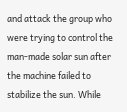and attack the group who were trying to control the man-made solar sun after the machine failed to stabilize the sun. While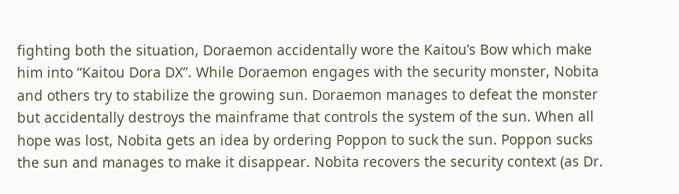fighting both the situation, Doraemon accidentally wore the Kaitou’s Bow which make him into “Kaitou Dora DX”. While Doraemon engages with the security monster, Nobita and others try to stabilize the growing sun. Doraemon manages to defeat the monster but accidentally destroys the mainframe that controls the system of the sun. When all hope was lost, Nobita gets an idea by ordering Poppon to suck the sun. Poppon sucks the sun and manages to make it disappear. Nobita recovers the security context (as Dr.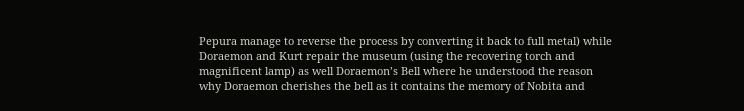Pepura manage to reverse the process by converting it back to full metal) while Doraemon and Kurt repair the museum (using the recovering torch and magnificent lamp) as well Doraemon’s Bell where he understood the reason why Doraemon cherishes the bell as it contains the memory of Nobita and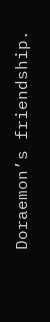Doraemon’s friendship.